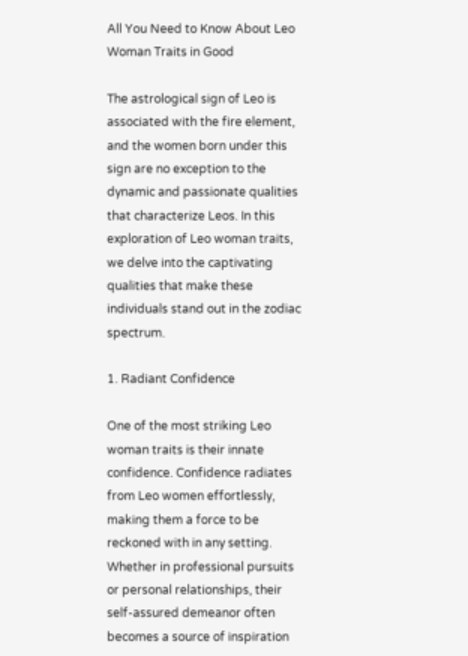All You Need to Know About Leo Woman Traits in Good

The astrological sign of Leo is associated with the fire element, and the women born under this sign are no exception to the dynamic and passionate qualities that characterize Leos. In this exploration of Leo woman traits, we delve into the captivating qualities that make these individuals stand out in the zodiac spectrum.

1. Radiant Confidence

One of the most striking Leo woman traits is their innate confidence. Confidence radiates from Leo women effortlessly, making them a force to be reckoned with in any setting. Whether in professional pursuits or personal relationships, their self-assured demeanor often becomes a source of inspiration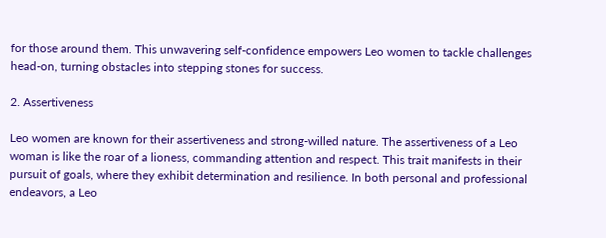for those around them. This unwavering self-confidence empowers Leo women to tackle challenges head-on, turning obstacles into stepping stones for success.

2. Assertiveness

Leo women are known for their assertiveness and strong-willed nature. The assertiveness of a Leo woman is like the roar of a lioness, commanding attention and respect. This trait manifests in their pursuit of goals, where they exhibit determination and resilience. In both personal and professional endeavors, a Leo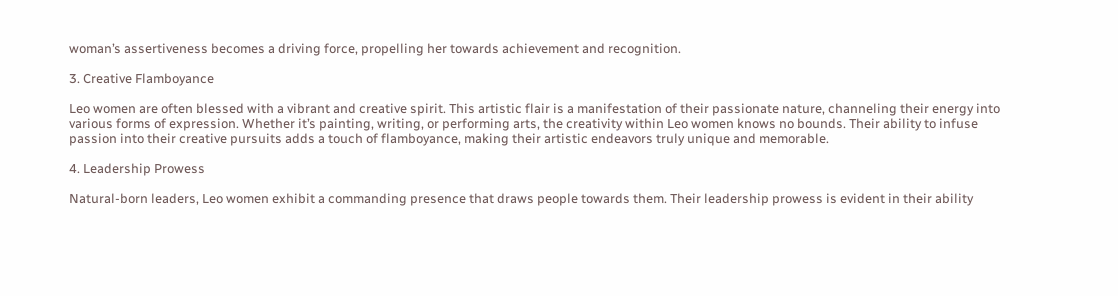woman’s assertiveness becomes a driving force, propelling her towards achievement and recognition.

3. Creative Flamboyance

Leo women are often blessed with a vibrant and creative spirit. This artistic flair is a manifestation of their passionate nature, channeling their energy into various forms of expression. Whether it’s painting, writing, or performing arts, the creativity within Leo women knows no bounds. Their ability to infuse passion into their creative pursuits adds a touch of flamboyance, making their artistic endeavors truly unique and memorable.

4. Leadership Prowess

Natural-born leaders, Leo women exhibit a commanding presence that draws people towards them. Their leadership prowess is evident in their ability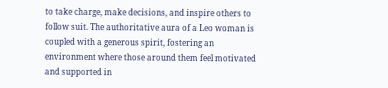to take charge, make decisions, and inspire others to follow suit. The authoritative aura of a Leo woman is coupled with a generous spirit, fostering an environment where those around them feel motivated and supported in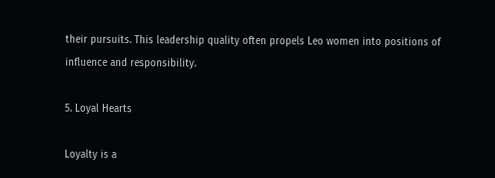their pursuits. This leadership quality often propels Leo women into positions of influence and responsibility.

5. Loyal Hearts

Loyalty is a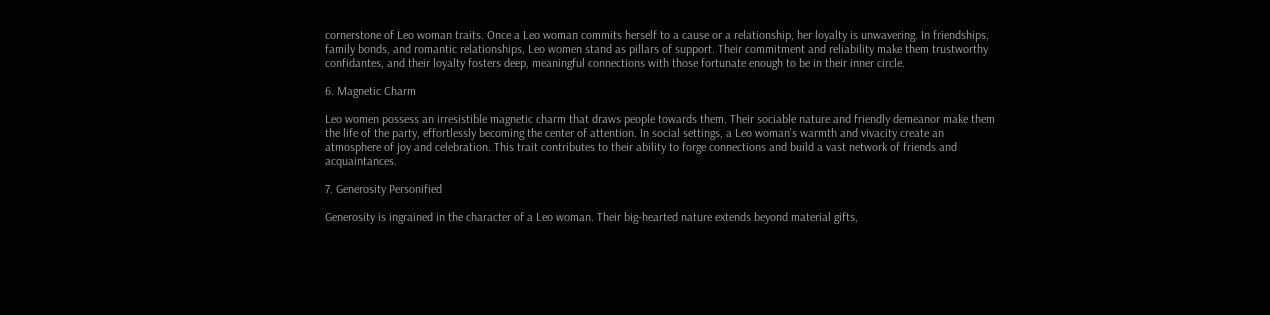cornerstone of Leo woman traits. Once a Leo woman commits herself to a cause or a relationship, her loyalty is unwavering. In friendships, family bonds, and romantic relationships, Leo women stand as pillars of support. Their commitment and reliability make them trustworthy confidantes, and their loyalty fosters deep, meaningful connections with those fortunate enough to be in their inner circle.

6. Magnetic Charm

Leo women possess an irresistible magnetic charm that draws people towards them. Their sociable nature and friendly demeanor make them the life of the party, effortlessly becoming the center of attention. In social settings, a Leo woman’s warmth and vivacity create an atmosphere of joy and celebration. This trait contributes to their ability to forge connections and build a vast network of friends and acquaintances.

7. Generosity Personified

Generosity is ingrained in the character of a Leo woman. Their big-hearted nature extends beyond material gifts,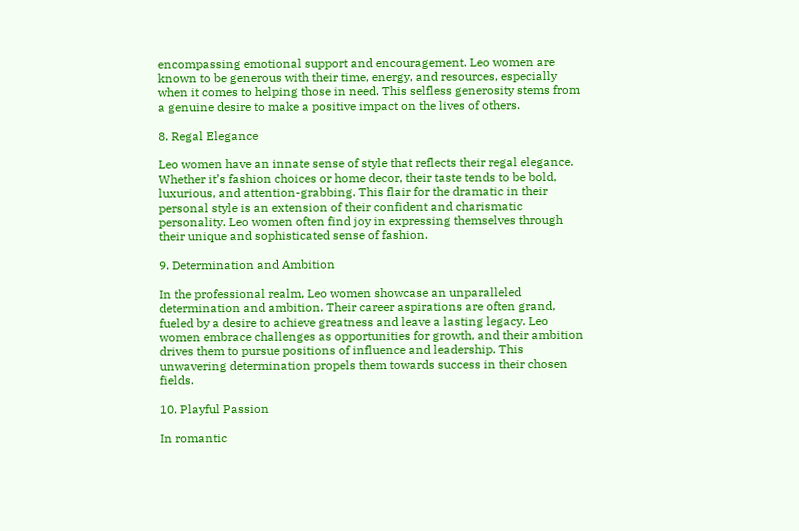encompassing emotional support and encouragement. Leo women are known to be generous with their time, energy, and resources, especially when it comes to helping those in need. This selfless generosity stems from a genuine desire to make a positive impact on the lives of others.

8. Regal Elegance

Leo women have an innate sense of style that reflects their regal elegance. Whether it’s fashion choices or home decor, their taste tends to be bold, luxurious, and attention-grabbing. This flair for the dramatic in their personal style is an extension of their confident and charismatic personality. Leo women often find joy in expressing themselves through their unique and sophisticated sense of fashion.

9. Determination and Ambition

In the professional realm, Leo women showcase an unparalleled determination and ambition. Their career aspirations are often grand, fueled by a desire to achieve greatness and leave a lasting legacy. Leo women embrace challenges as opportunities for growth, and their ambition drives them to pursue positions of influence and leadership. This unwavering determination propels them towards success in their chosen fields.

10. Playful Passion

In romantic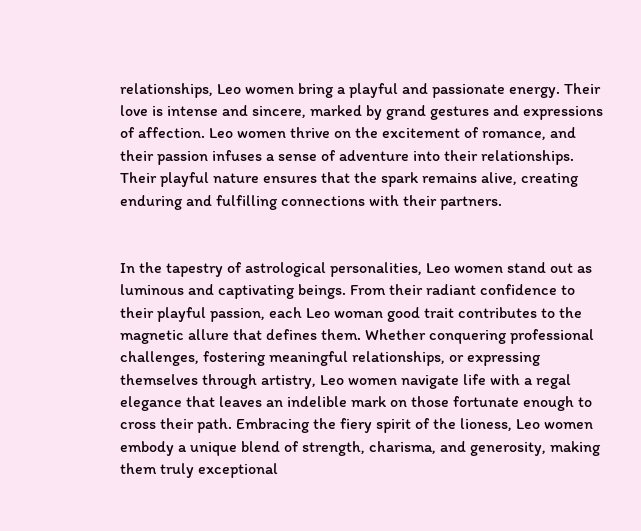relationships, Leo women bring a playful and passionate energy. Their love is intense and sincere, marked by grand gestures and expressions of affection. Leo women thrive on the excitement of romance, and their passion infuses a sense of adventure into their relationships. Their playful nature ensures that the spark remains alive, creating enduring and fulfilling connections with their partners.


In the tapestry of astrological personalities, Leo women stand out as luminous and captivating beings. From their radiant confidence to their playful passion, each Leo woman good trait contributes to the magnetic allure that defines them. Whether conquering professional challenges, fostering meaningful relationships, or expressing themselves through artistry, Leo women navigate life with a regal elegance that leaves an indelible mark on those fortunate enough to cross their path. Embracing the fiery spirit of the lioness, Leo women embody a unique blend of strength, charisma, and generosity, making them truly exceptional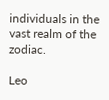individuals in the vast realm of the zodiac.

Leo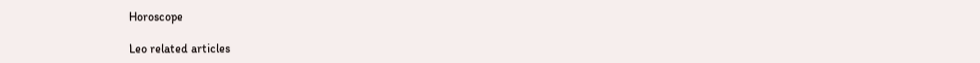Horoscope

Leo related articles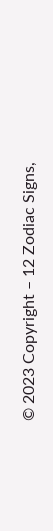© 2023 Copyright – 12 Zodiac Signs,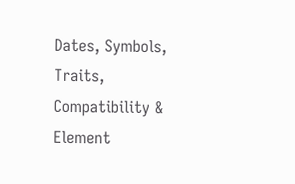Dates, Symbols, Traits, Compatibility & Element